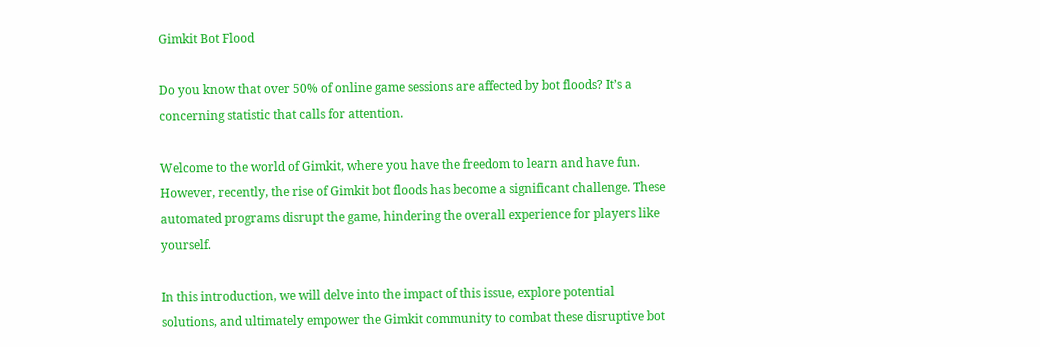Gimkit Bot Flood

Do you know that over 50% of online game sessions are affected by bot floods? It’s a concerning statistic that calls for attention.

Welcome to the world of Gimkit, where you have the freedom to learn and have fun. However, recently, the rise of Gimkit bot floods has become a significant challenge. These automated programs disrupt the game, hindering the overall experience for players like yourself.

In this introduction, we will delve into the impact of this issue, explore potential solutions, and ultimately empower the Gimkit community to combat these disruptive bot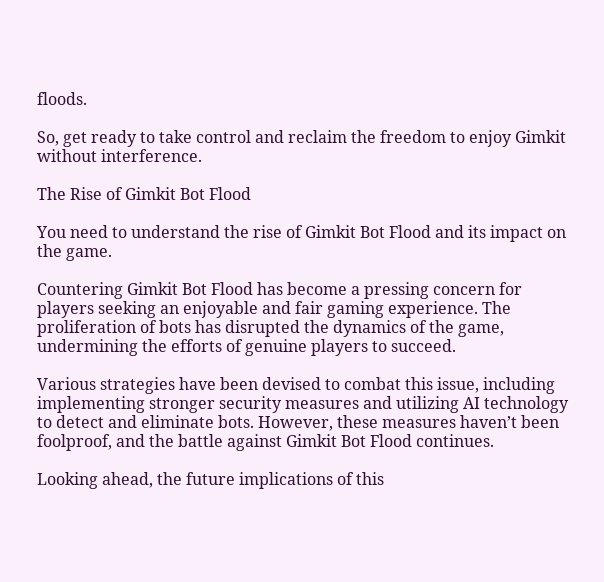floods.

So, get ready to take control and reclaim the freedom to enjoy Gimkit without interference.

The Rise of Gimkit Bot Flood

You need to understand the rise of Gimkit Bot Flood and its impact on the game.

Countering Gimkit Bot Flood has become a pressing concern for players seeking an enjoyable and fair gaming experience. The proliferation of bots has disrupted the dynamics of the game, undermining the efforts of genuine players to succeed.

Various strategies have been devised to combat this issue, including implementing stronger security measures and utilizing AI technology to detect and eliminate bots. However, these measures haven’t been foolproof, and the battle against Gimkit Bot Flood continues.

Looking ahead, the future implications of this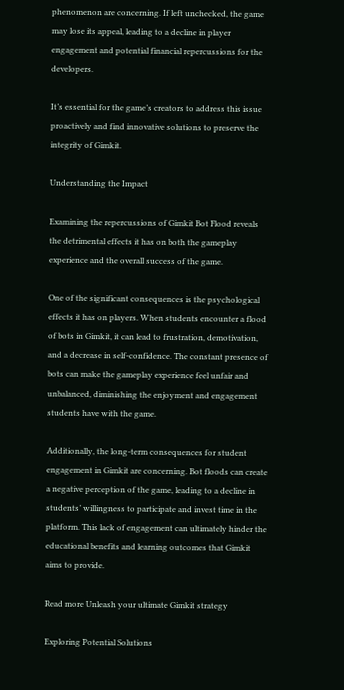phenomenon are concerning. If left unchecked, the game may lose its appeal, leading to a decline in player engagement and potential financial repercussions for the developers.

It’s essential for the game’s creators to address this issue proactively and find innovative solutions to preserve the integrity of Gimkit.

Understanding the Impact

Examining the repercussions of Gimkit Bot Flood reveals the detrimental effects it has on both the gameplay experience and the overall success of the game.

One of the significant consequences is the psychological effects it has on players. When students encounter a flood of bots in Gimkit, it can lead to frustration, demotivation, and a decrease in self-confidence. The constant presence of bots can make the gameplay experience feel unfair and unbalanced, diminishing the enjoyment and engagement students have with the game.

Additionally, the long-term consequences for student engagement in Gimkit are concerning. Bot floods can create a negative perception of the game, leading to a decline in students’ willingness to participate and invest time in the platform. This lack of engagement can ultimately hinder the educational benefits and learning outcomes that Gimkit aims to provide.

Read more Unleash your ultimate Gimkit strategy

Exploring Potential Solutions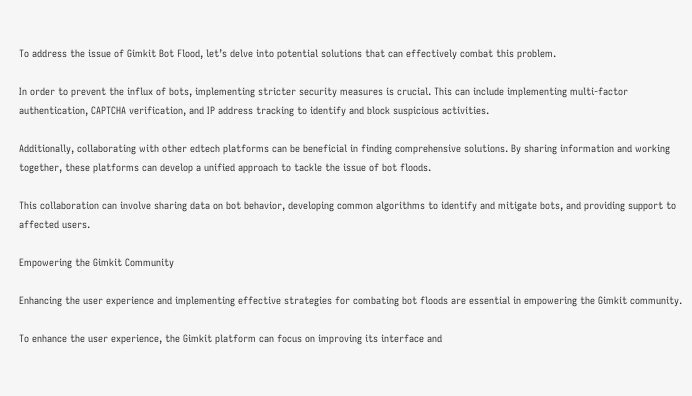To address the issue of Gimkit Bot Flood, let’s delve into potential solutions that can effectively combat this problem.

In order to prevent the influx of bots, implementing stricter security measures is crucial. This can include implementing multi-factor authentication, CAPTCHA verification, and IP address tracking to identify and block suspicious activities.

Additionally, collaborating with other edtech platforms can be beneficial in finding comprehensive solutions. By sharing information and working together, these platforms can develop a unified approach to tackle the issue of bot floods.

This collaboration can involve sharing data on bot behavior, developing common algorithms to identify and mitigate bots, and providing support to affected users.

Empowering the Gimkit Community

Enhancing the user experience and implementing effective strategies for combating bot floods are essential in empowering the Gimkit community.

To enhance the user experience, the Gimkit platform can focus on improving its interface and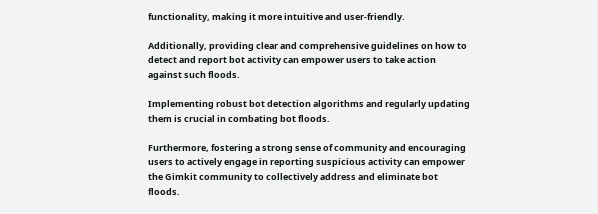functionality, making it more intuitive and user-friendly.

Additionally, providing clear and comprehensive guidelines on how to detect and report bot activity can empower users to take action against such floods.

Implementing robust bot detection algorithms and regularly updating them is crucial in combating bot floods.

Furthermore, fostering a strong sense of community and encouraging users to actively engage in reporting suspicious activity can empower the Gimkit community to collectively address and eliminate bot floods.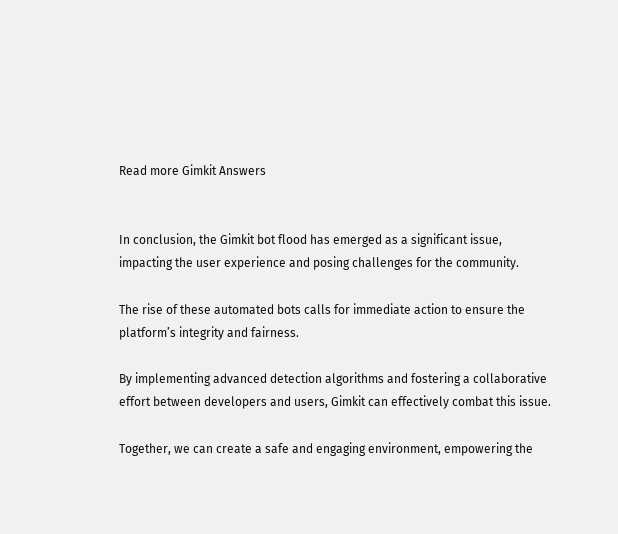Read more Gimkit Answers


In conclusion, the Gimkit bot flood has emerged as a significant issue, impacting the user experience and posing challenges for the community.

The rise of these automated bots calls for immediate action to ensure the platform’s integrity and fairness.

By implementing advanced detection algorithms and fostering a collaborative effort between developers and users, Gimkit can effectively combat this issue.

Together, we can create a safe and engaging environment, empowering the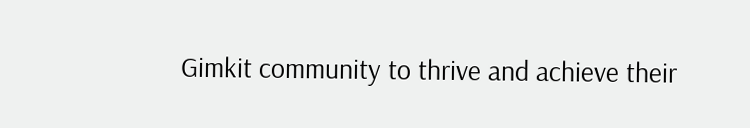Gimkit community to thrive and achieve their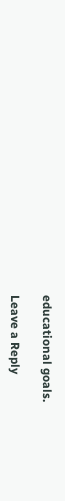educational goals.

Leave a Reply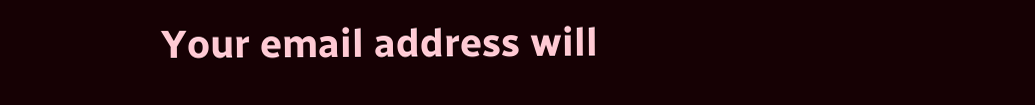Your email address will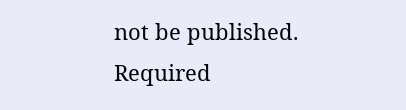not be published. Required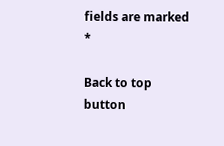fields are marked *

Back to top button